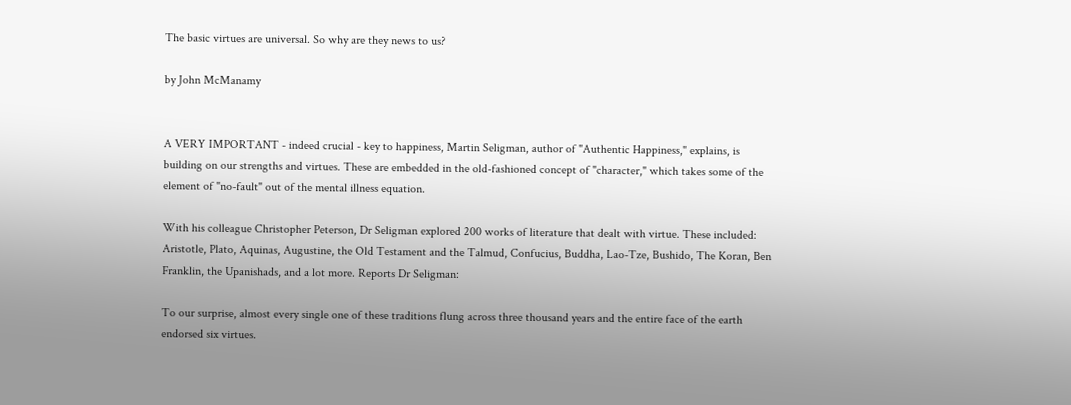The basic virtues are universal. So why are they news to us?

by John McManamy


A VERY IMPORTANT - indeed crucial - key to happiness, Martin Seligman, author of "Authentic Happiness," explains, is building on our strengths and virtues. These are embedded in the old-fashioned concept of "character," which takes some of the element of "no-fault" out of the mental illness equation.

With his colleague Christopher Peterson, Dr Seligman explored 200 works of literature that dealt with virtue. These included: Aristotle, Plato, Aquinas, Augustine, the Old Testament and the Talmud, Confucius, Buddha, Lao-Tze, Bushido, The Koran, Ben Franklin, the Upanishads, and a lot more. Reports Dr Seligman:

To our surprise, almost every single one of these traditions flung across three thousand years and the entire face of the earth endorsed six virtues.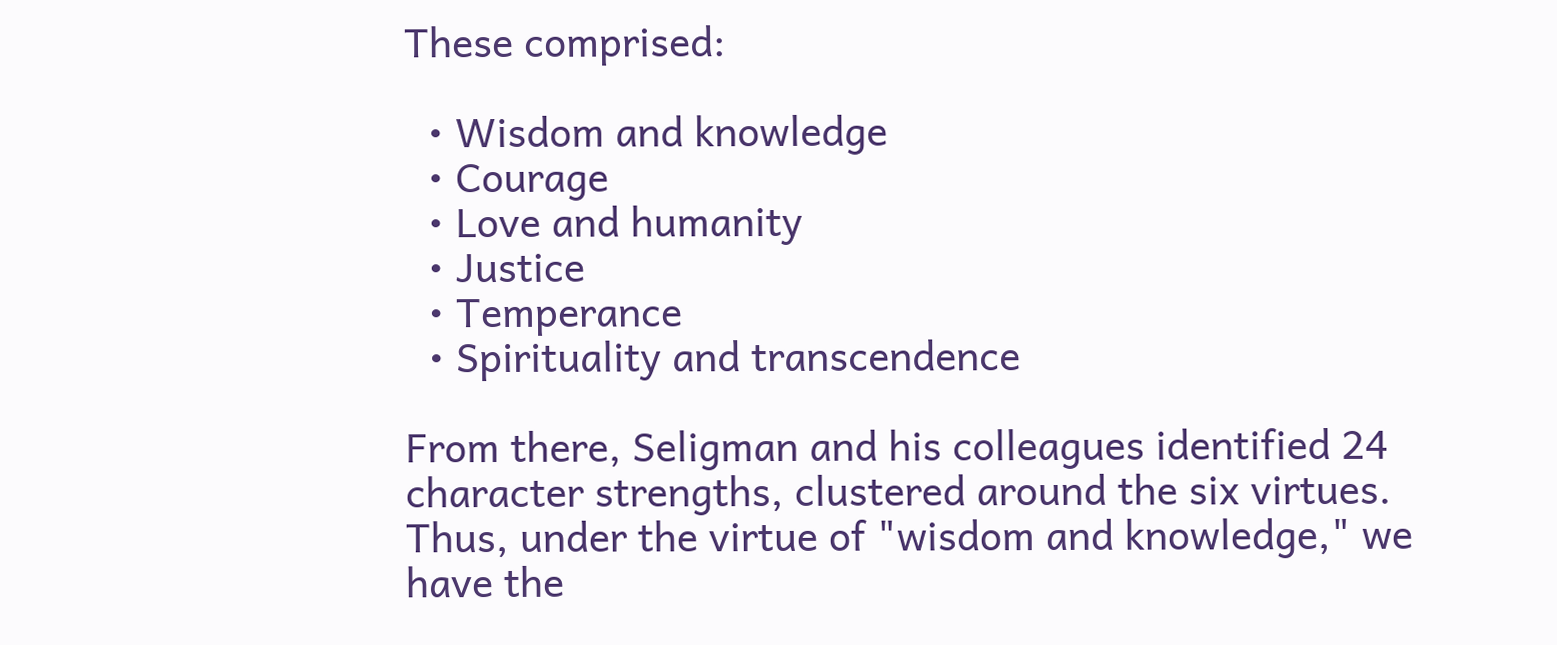These comprised:

  • Wisdom and knowledge
  • Courage
  • Love and humanity
  • Justice
  • Temperance
  • Spirituality and transcendence

From there, Seligman and his colleagues identified 24 character strengths, clustered around the six virtues. Thus, under the virtue of "wisdom and knowledge," we have the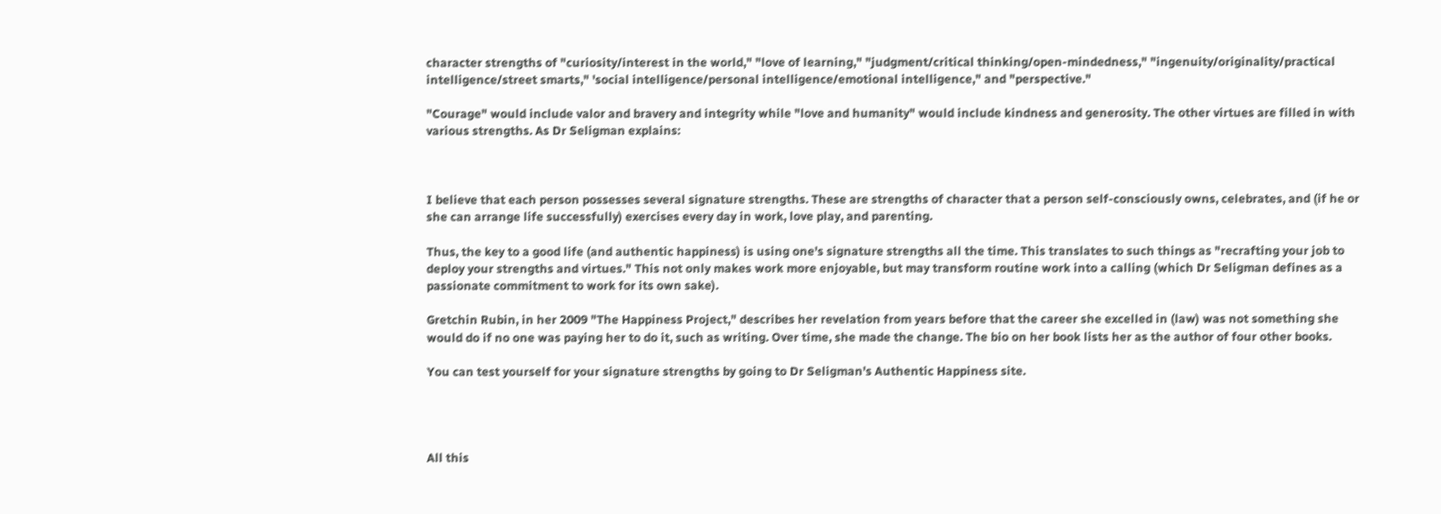character strengths of "curiosity/interest in the world," "love of learning," "judgment/critical thinking/open-mindedness," "ingenuity/originality/practical intelligence/street smarts," 'social intelligence/personal intelligence/emotional intelligence," and "perspective."

"Courage" would include valor and bravery and integrity while "love and humanity" would include kindness and generosity. The other virtues are filled in with various strengths. As Dr Seligman explains:



I believe that each person possesses several signature strengths. These are strengths of character that a person self-consciously owns, celebrates, and (if he or she can arrange life successfully) exercises every day in work, love play, and parenting.

Thus, the key to a good life (and authentic happiness) is using one's signature strengths all the time. This translates to such things as "recrafting your job to deploy your strengths and virtues." This not only makes work more enjoyable, but may transform routine work into a calling (which Dr Seligman defines as a passionate commitment to work for its own sake).

Gretchin Rubin, in her 2009 "The Happiness Project," describes her revelation from years before that the career she excelled in (law) was not something she would do if no one was paying her to do it, such as writing. Over time, she made the change. The bio on her book lists her as the author of four other books.

You can test yourself for your signature strengths by going to Dr Seligman's Authentic Happiness site.




All this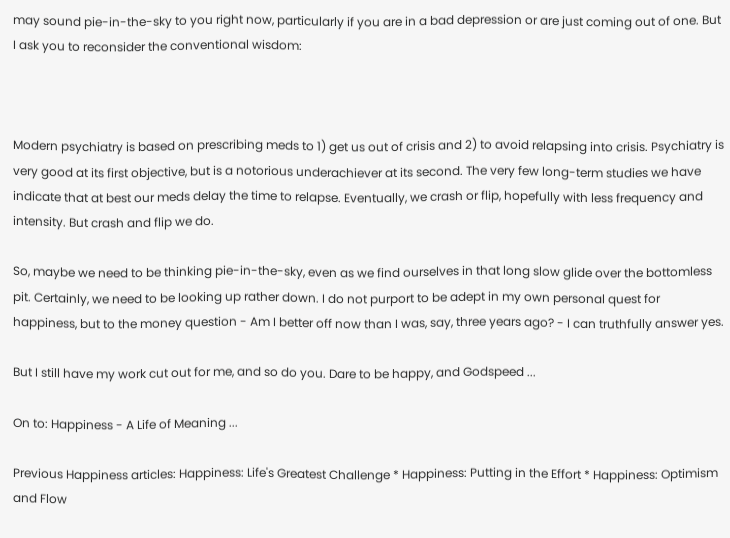may sound pie-in-the-sky to you right now, particularly if you are in a bad depression or are just coming out of one. But I ask you to reconsider the conventional wisdom:



Modern psychiatry is based on prescribing meds to 1) get us out of crisis and 2) to avoid relapsing into crisis. Psychiatry is very good at its first objective, but is a notorious underachiever at its second. The very few long-term studies we have indicate that at best our meds delay the time to relapse. Eventually, we crash or flip, hopefully with less frequency and intensity. But crash and flip we do.

So, maybe we need to be thinking pie-in-the-sky, even as we find ourselves in that long slow glide over the bottomless pit. Certainly, we need to be looking up rather down. I do not purport to be adept in my own personal quest for happiness, but to the money question - Am I better off now than I was, say, three years ago? - I can truthfully answer yes.

But I still have my work cut out for me, and so do you. Dare to be happy, and Godspeed ...

On to: Happiness - A Life of Meaning ...

Previous Happiness articles: Happiness: Life's Greatest Challenge * Happiness: Putting in the Effort * Happiness: Optimism and Flow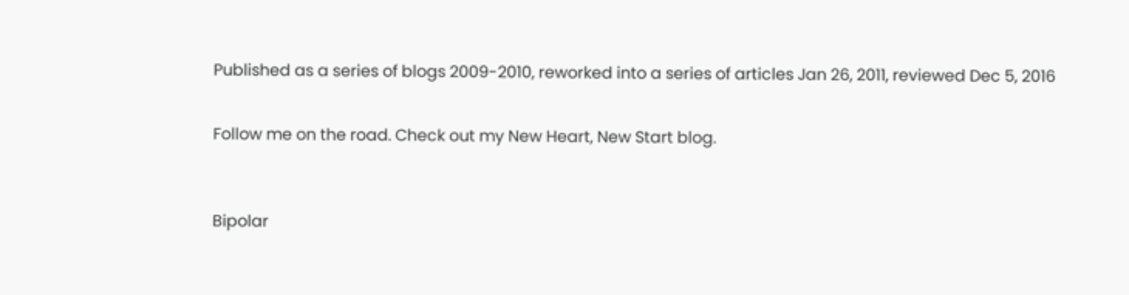Published as a series of blogs 2009-2010, reworked into a series of articles Jan 26, 2011, reviewed Dec 5, 2016


Follow me on the road. Check out my New Heart, New Start blog.



Bipolar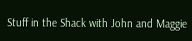Stuff in the Shack with John and Maggie